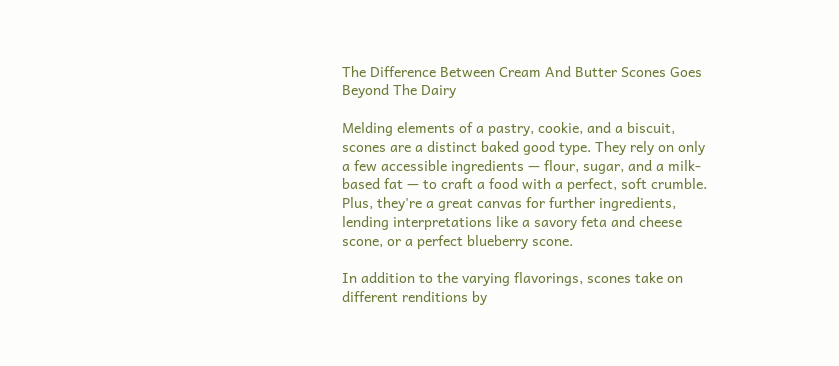The Difference Between Cream And Butter Scones Goes Beyond The Dairy

Melding elements of a pastry, cookie, and a biscuit, scones are a distinct baked good type. They rely on only a few accessible ingredients — flour, sugar, and a milk-based fat — to craft a food with a perfect, soft crumble. Plus, they're a great canvas for further ingredients, lending interpretations like a savory feta and cheese scone, or a perfect blueberry scone.

In addition to the varying flavorings, scones take on different renditions by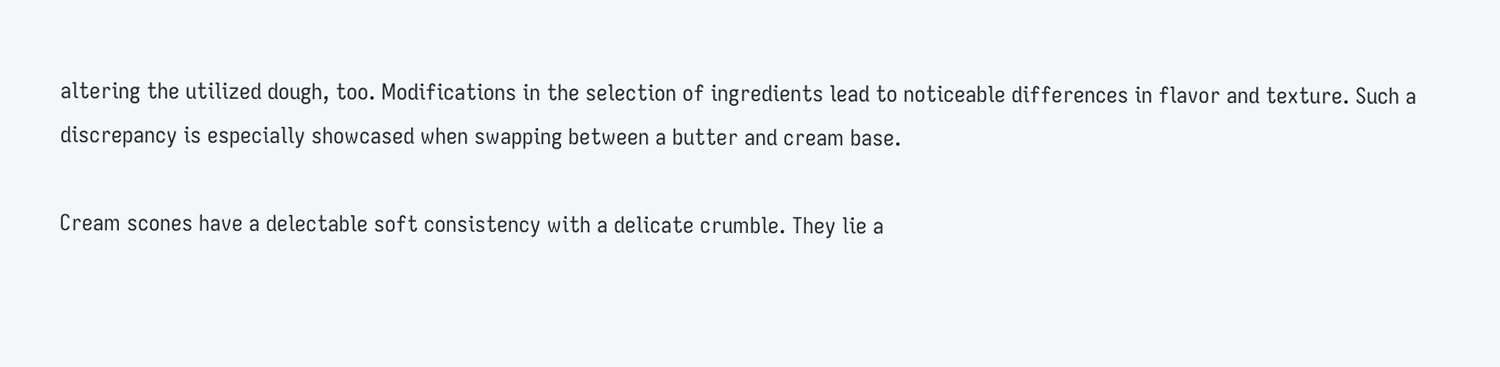altering the utilized dough, too. Modifications in the selection of ingredients lead to noticeable differences in flavor and texture. Such a discrepancy is especially showcased when swapping between a butter and cream base.

Cream scones have a delectable soft consistency with a delicate crumble. They lie a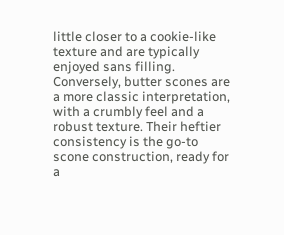little closer to a cookie-like texture and are typically enjoyed sans filling. Conversely, butter scones are a more classic interpretation, with a crumbly feel and a robust texture. Their heftier consistency is the go-to scone construction, ready for a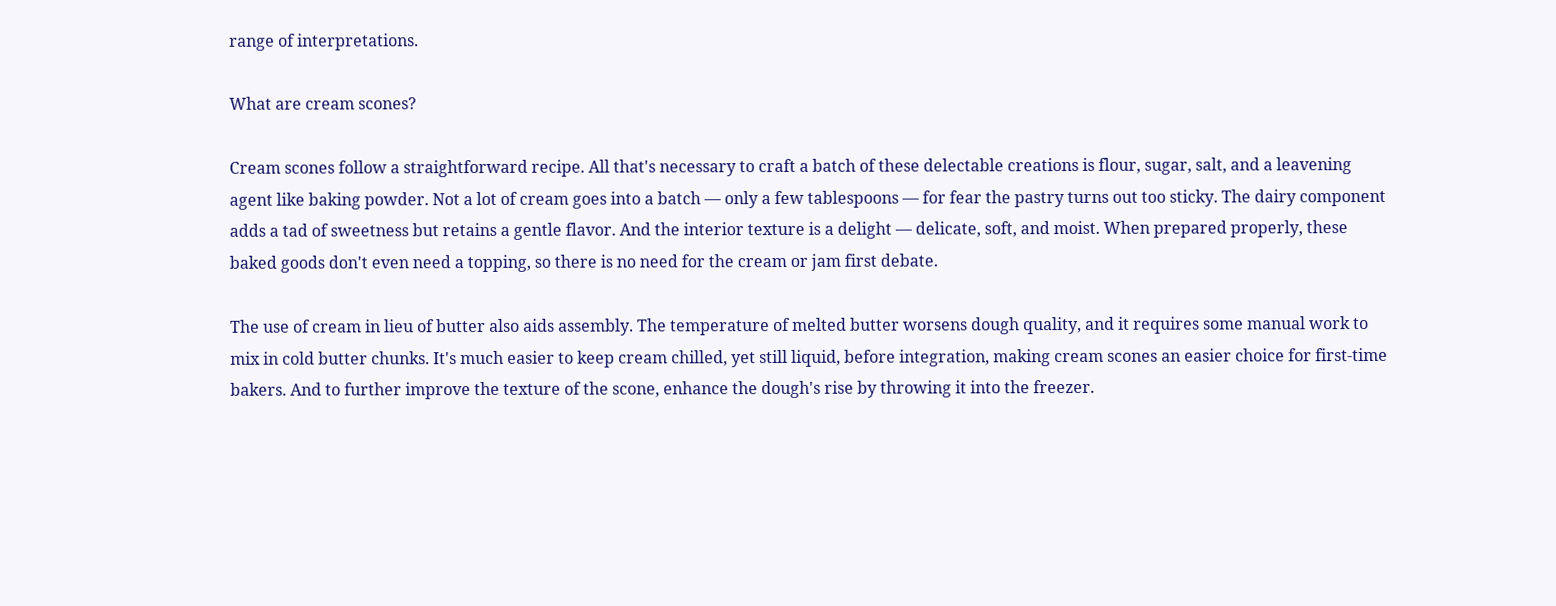range of interpretations.

What are cream scones?

Cream scones follow a straightforward recipe. All that's necessary to craft a batch of these delectable creations is flour, sugar, salt, and a leavening agent like baking powder. Not a lot of cream goes into a batch — only a few tablespoons — for fear the pastry turns out too sticky. The dairy component adds a tad of sweetness but retains a gentle flavor. And the interior texture is a delight — delicate, soft, and moist. When prepared properly, these baked goods don't even need a topping, so there is no need for the cream or jam first debate.

The use of cream in lieu of butter also aids assembly. The temperature of melted butter worsens dough quality, and it requires some manual work to mix in cold butter chunks. It's much easier to keep cream chilled, yet still liquid, before integration, making cream scones an easier choice for first-time bakers. And to further improve the texture of the scone, enhance the dough's rise by throwing it into the freezer.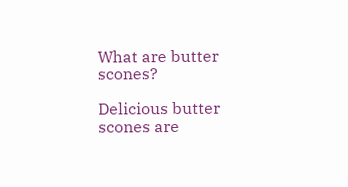What are butter scones?

Delicious butter scones are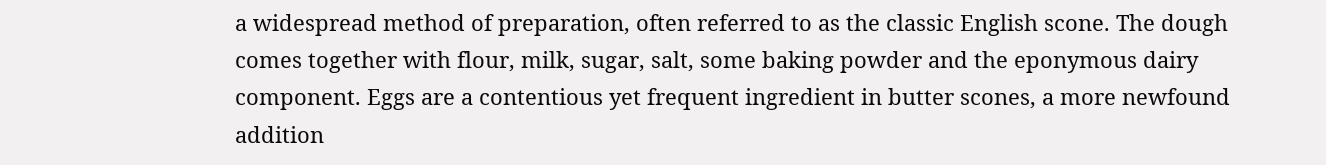a widespread method of preparation, often referred to as the classic English scone. The dough comes together with flour, milk, sugar, salt, some baking powder and the eponymous dairy component. Eggs are a contentious yet frequent ingredient in butter scones, a more newfound addition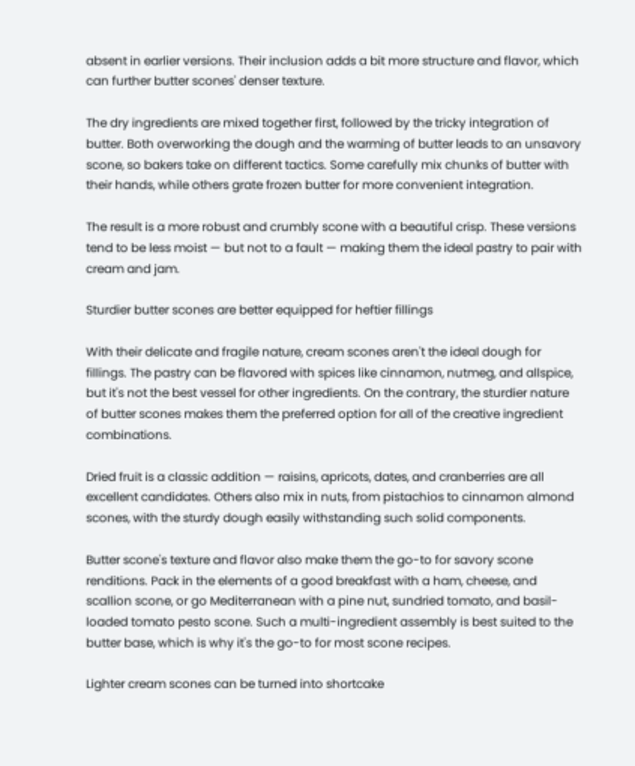absent in earlier versions. Their inclusion adds a bit more structure and flavor, which can further butter scones' denser texture.

The dry ingredients are mixed together first, followed by the tricky integration of butter. Both overworking the dough and the warming of butter leads to an unsavory scone, so bakers take on different tactics. Some carefully mix chunks of butter with their hands, while others grate frozen butter for more convenient integration.

The result is a more robust and crumbly scone with a beautiful crisp. These versions tend to be less moist — but not to a fault — making them the ideal pastry to pair with cream and jam.

Sturdier butter scones are better equipped for heftier fillings

With their delicate and fragile nature, cream scones aren't the ideal dough for fillings. The pastry can be flavored with spices like cinnamon, nutmeg, and allspice, but it's not the best vessel for other ingredients. On the contrary, the sturdier nature of butter scones makes them the preferred option for all of the creative ingredient combinations.

Dried fruit is a classic addition — raisins, apricots, dates, and cranberries are all excellent candidates. Others also mix in nuts, from pistachios to cinnamon almond scones, with the sturdy dough easily withstanding such solid components.

Butter scone's texture and flavor also make them the go-to for savory scone renditions. Pack in the elements of a good breakfast with a ham, cheese, and scallion scone, or go Mediterranean with a pine nut, sundried tomato, and basil-loaded tomato pesto scone. Such a multi-ingredient assembly is best suited to the butter base, which is why it's the go-to for most scone recipes.

Lighter cream scones can be turned into shortcake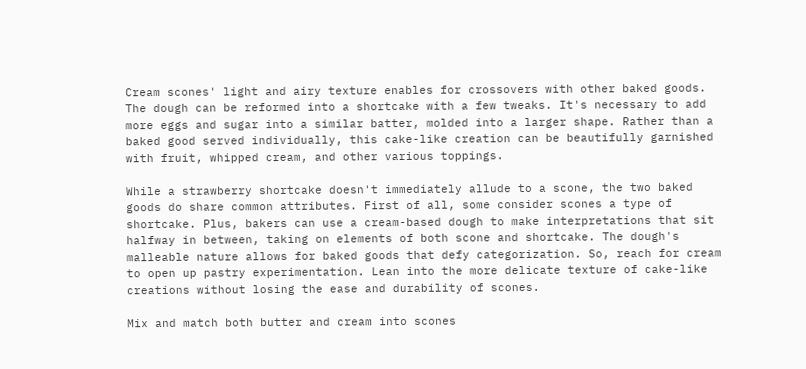Cream scones' light and airy texture enables for crossovers with other baked goods. The dough can be reformed into a shortcake with a few tweaks. It's necessary to add more eggs and sugar into a similar batter, molded into a larger shape. Rather than a baked good served individually, this cake-like creation can be beautifully garnished with fruit, whipped cream, and other various toppings.

While a strawberry shortcake doesn't immediately allude to a scone, the two baked goods do share common attributes. First of all, some consider scones a type of shortcake. Plus, bakers can use a cream-based dough to make interpretations that sit halfway in between, taking on elements of both scone and shortcake. The dough's malleable nature allows for baked goods that defy categorization. So, reach for cream to open up pastry experimentation. Lean into the more delicate texture of cake-like creations without losing the ease and durability of scones.

Mix and match both butter and cream into scones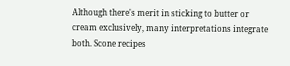Although there's merit in sticking to butter or cream exclusively, many interpretations integrate both. Scone recipes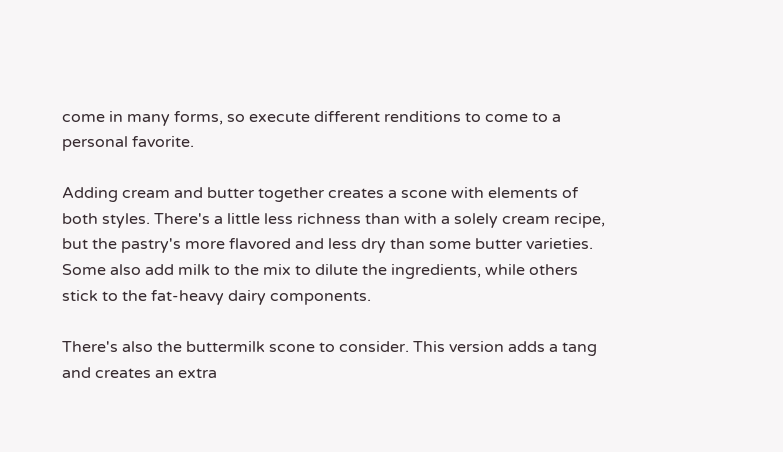come in many forms, so execute different renditions to come to a personal favorite.

Adding cream and butter together creates a scone with elements of both styles. There's a little less richness than with a solely cream recipe, but the pastry's more flavored and less dry than some butter varieties. Some also add milk to the mix to dilute the ingredients, while others stick to the fat-heavy dairy components.

There's also the buttermilk scone to consider. This version adds a tang and creates an extra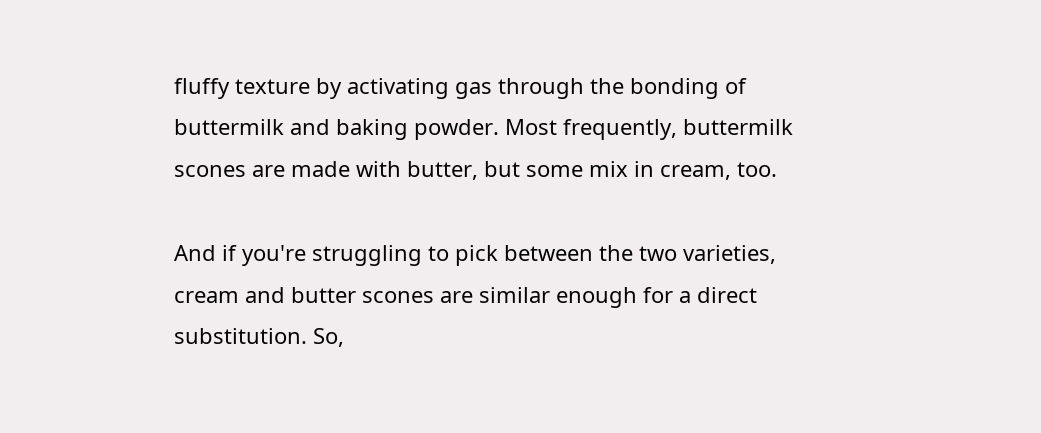fluffy texture by activating gas through the bonding of buttermilk and baking powder. Most frequently, buttermilk scones are made with butter, but some mix in cream, too.

And if you're struggling to pick between the two varieties, cream and butter scones are similar enough for a direct substitution. So,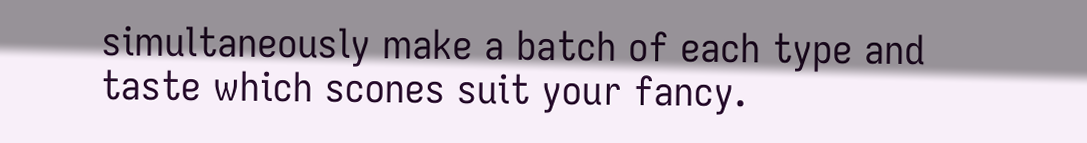simultaneously make a batch of each type and taste which scones suit your fancy.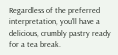Regardless of the preferred interpretation, you'll have a delicious, crumbly pastry ready for a tea break.